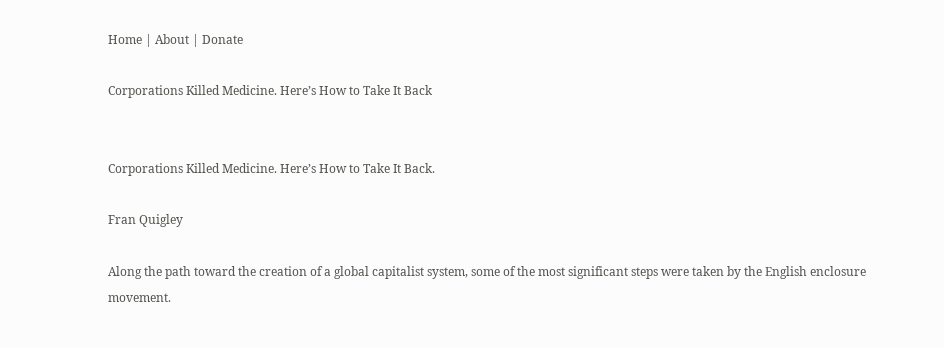Home | About | Donate

Corporations Killed Medicine. Here’s How to Take It Back


Corporations Killed Medicine. Here’s How to Take It Back.

Fran Quigley

Along the path toward the creation of a global capitalist system, some of the most significant steps were taken by the English enclosure movement.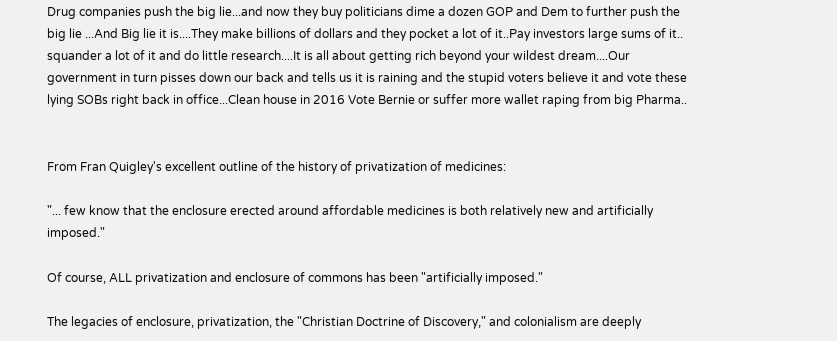Drug companies push the big lie...and now they buy politicians dime a dozen GOP and Dem to further push the big lie ...And Big lie it is....They make billions of dollars and they pocket a lot of it..Pay investors large sums of it.. squander a lot of it and do little research....It is all about getting rich beyond your wildest dream....Our government in turn pisses down our back and tells us it is raining and the stupid voters believe it and vote these lying SOBs right back in office...Clean house in 2016 Vote Bernie or suffer more wallet raping from big Pharma..


From Fran Quigley's excellent outline of the history of privatization of medicines:

"... few know that the enclosure erected around affordable medicines is both relatively new and artificially imposed."

Of course, ALL privatization and enclosure of commons has been "artificially imposed."

The legacies of enclosure, privatization, the "Christian Doctrine of Discovery," and colonialism are deeply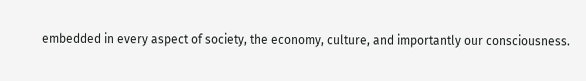embedded in every aspect of society, the economy, culture, and importantly our consciousness.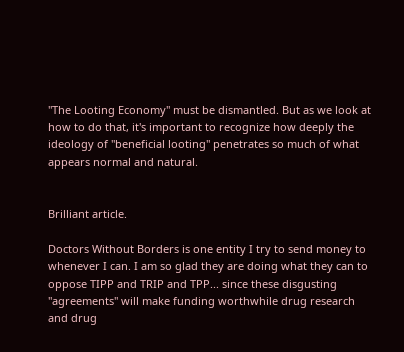"The Looting Economy" must be dismantled. But as we look at how to do that, it's important to recognize how deeply the ideology of "beneficial looting" penetrates so much of what appears normal and natural.


Brilliant article.

Doctors Without Borders is one entity I try to send money to whenever I can. I am so glad they are doing what they can to oppose TIPP and TRIP and TPP... since these disgusting "agreements" will make funding worthwhile drug research and drug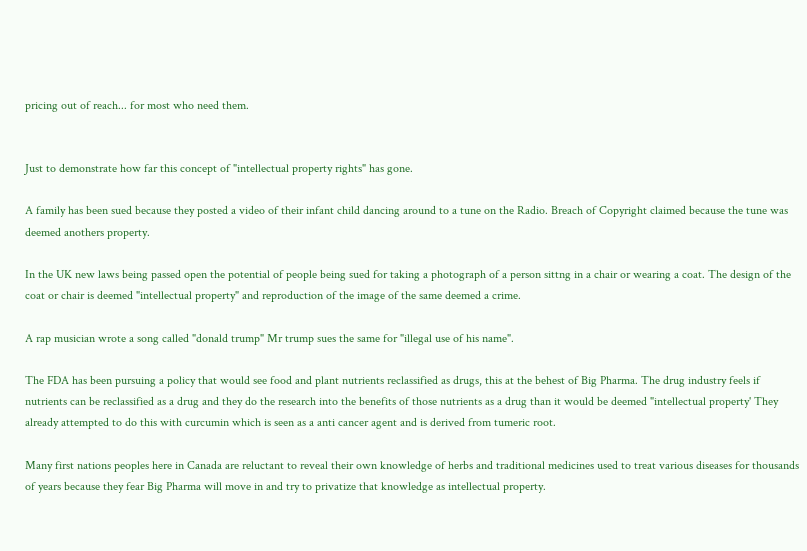pricing out of reach... for most who need them.


Just to demonstrate how far this concept of "intellectual property rights" has gone.

A family has been sued because they posted a video of their infant child dancing around to a tune on the Radio. Breach of Copyright claimed because the tune was deemed anothers property.

In the UK new laws being passed open the potential of people being sued for taking a photograph of a person sittng in a chair or wearing a coat. The design of the coat or chair is deemed "intellectual property" and reproduction of the image of the same deemed a crime.

A rap musician wrote a song called "donald trump" Mr trump sues the same for "illegal use of his name".

The FDA has been pursuing a policy that would see food and plant nutrients reclassified as drugs, this at the behest of Big Pharma. The drug industry feels if nutrients can be reclassified as a drug and they do the research into the benefits of those nutrients as a drug than it would be deemed "intellectual property' They already attempted to do this with curcumin which is seen as a anti cancer agent and is derived from tumeric root.

Many first nations peoples here in Canada are reluctant to reveal their own knowledge of herbs and traditional medicines used to treat various diseases for thousands of years because they fear Big Pharma will move in and try to privatize that knowledge as intellectual property.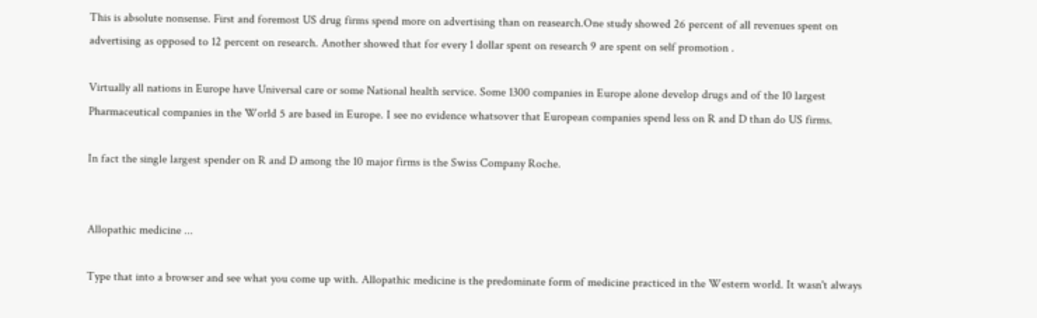This is absolute nonsense. First and foremost US drug firms spend more on advertising than on reasearch.One study showed 26 percent of all revenues spent on advertising as opposed to 12 percent on research. Another showed that for every 1 dollar spent on research 9 are spent on self promotion .

Virtually all nations in Europe have Universal care or some National health service. Some 1300 companies in Europe alone develop drugs and of the 10 largest Pharmaceutical companies in the World 5 are based in Europe. I see no evidence whatsover that European companies spend less on R and D than do US firms.

In fact the single largest spender on R and D among the 10 major firms is the Swiss Company Roche.


Allopathic medicine ...

Type that into a browser and see what you come up with. Allopathic medicine is the predominate form of medicine practiced in the Western world. It wasn't always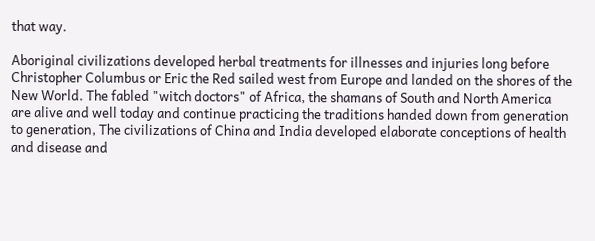that way.

Aboriginal civilizations developed herbal treatments for illnesses and injuries long before Christopher Columbus or Eric the Red sailed west from Europe and landed on the shores of the New World. The fabled "witch doctors" of Africa, the shamans of South and North America are alive and well today and continue practicing the traditions handed down from generation to generation, The civilizations of China and India developed elaborate conceptions of health and disease and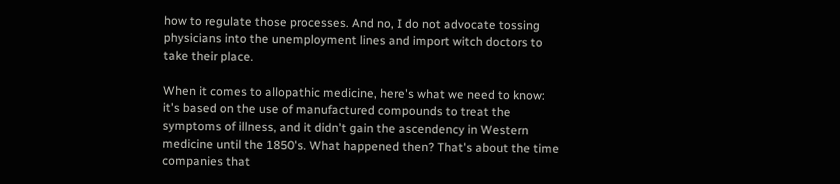how to regulate those processes. And no, I do not advocate tossing physicians into the unemployment lines and import witch doctors to take their place.

When it comes to allopathic medicine, here's what we need to know: it's based on the use of manufactured compounds to treat the symptoms of illness, and it didn't gain the ascendency in Western medicine until the 1850's. What happened then? That's about the time companies that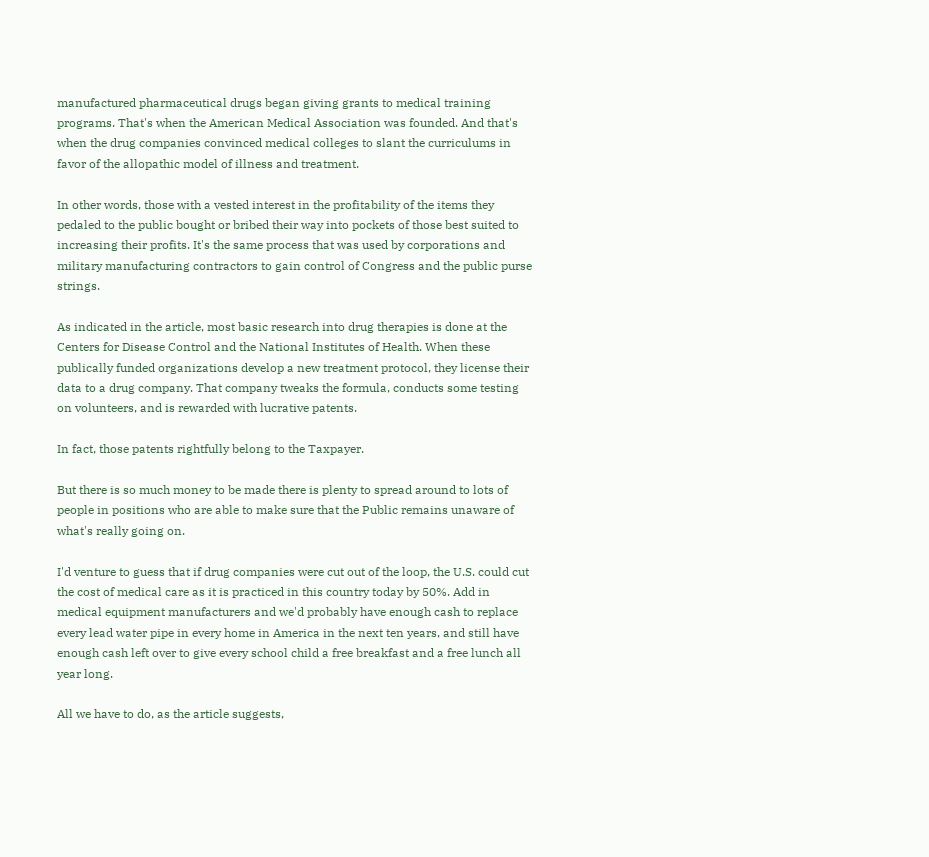manufactured pharmaceutical drugs began giving grants to medical training programs. That's when the American Medical Association was founded. And that's when the drug companies convinced medical colleges to slant the curriculums in favor of the allopathic model of illness and treatment.

In other words, those with a vested interest in the profitability of the items they pedaled to the public bought or bribed their way into pockets of those best suited to increasing their profits. It's the same process that was used by corporations and military manufacturing contractors to gain control of Congress and the public purse strings.

As indicated in the article, most basic research into drug therapies is done at the Centers for Disease Control and the National Institutes of Health. When these publically funded organizations develop a new treatment protocol, they license their data to a drug company. That company tweaks the formula, conducts some testing on volunteers, and is rewarded with lucrative patents.

In fact, those patents rightfully belong to the Taxpayer.

But there is so much money to be made there is plenty to spread around to lots of people in positions who are able to make sure that the Public remains unaware of what's really going on.

I'd venture to guess that if drug companies were cut out of the loop, the U.S. could cut the cost of medical care as it is practiced in this country today by 50%. Add in medical equipment manufacturers and we'd probably have enough cash to replace every lead water pipe in every home in America in the next ten years, and still have enough cash left over to give every school child a free breakfast and a free lunch all year long.

All we have to do, as the article suggests,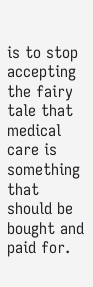is to stop accepting the fairy tale that medical care is something that should be bought and paid for.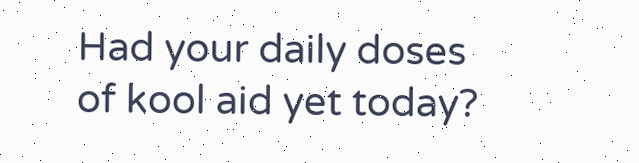Had your daily doses of kool aid yet today?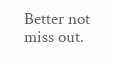Better not miss out.